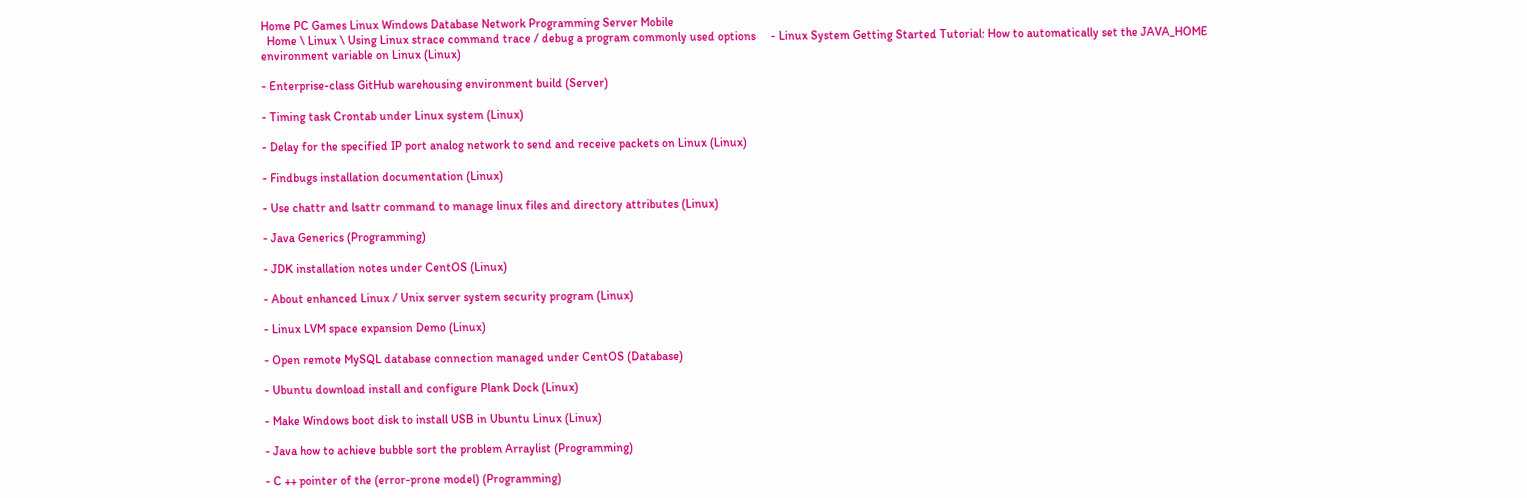Home PC Games Linux Windows Database Network Programming Server Mobile
  Home \ Linux \ Using Linux strace command trace / debug a program commonly used options     - Linux System Getting Started Tutorial: How to automatically set the JAVA_HOME environment variable on Linux (Linux)

- Enterprise-class GitHub warehousing environment build (Server)

- Timing task Crontab under Linux system (Linux)

- Delay for the specified IP port analog network to send and receive packets on Linux (Linux)

- Findbugs installation documentation (Linux)

- Use chattr and lsattr command to manage linux files and directory attributes (Linux)

- Java Generics (Programming)

- JDK installation notes under CentOS (Linux)

- About enhanced Linux / Unix server system security program (Linux)

- Linux LVM space expansion Demo (Linux)

- Open remote MySQL database connection managed under CentOS (Database)

- Ubuntu download install and configure Plank Dock (Linux)

- Make Windows boot disk to install USB in Ubuntu Linux (Linux)

- Java how to achieve bubble sort the problem Arraylist (Programming)

- C ++ pointer of the (error-prone model) (Programming)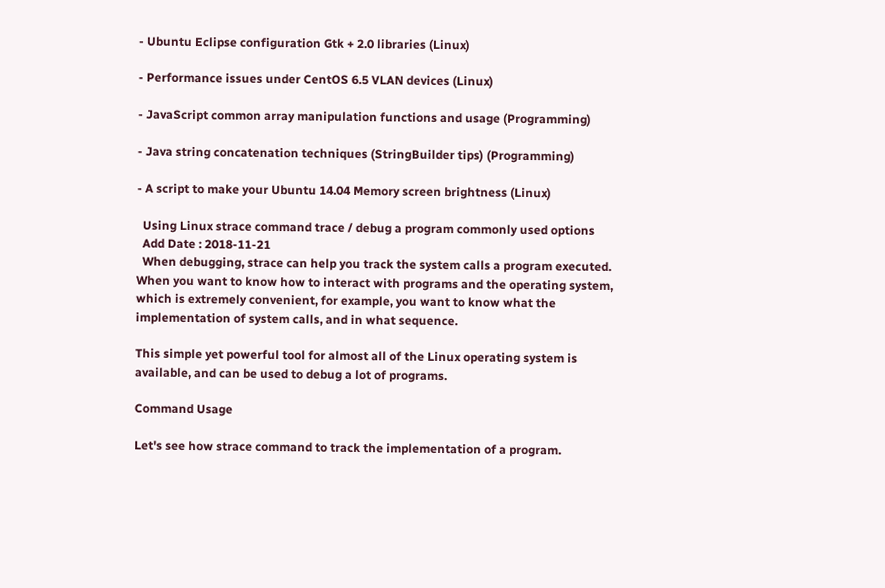- Ubuntu Eclipse configuration Gtk + 2.0 libraries (Linux)

- Performance issues under CentOS 6.5 VLAN devices (Linux)

- JavaScript common array manipulation functions and usage (Programming)

- Java string concatenation techniques (StringBuilder tips) (Programming)

- A script to make your Ubuntu 14.04 Memory screen brightness (Linux)

  Using Linux strace command trace / debug a program commonly used options
  Add Date : 2018-11-21
  When debugging, strace can help you track the system calls a program executed. When you want to know how to interact with programs and the operating system, which is extremely convenient, for example, you want to know what the implementation of system calls, and in what sequence.

This simple yet powerful tool for almost all of the Linux operating system is available, and can be used to debug a lot of programs.

Command Usage

Let's see how strace command to track the implementation of a program.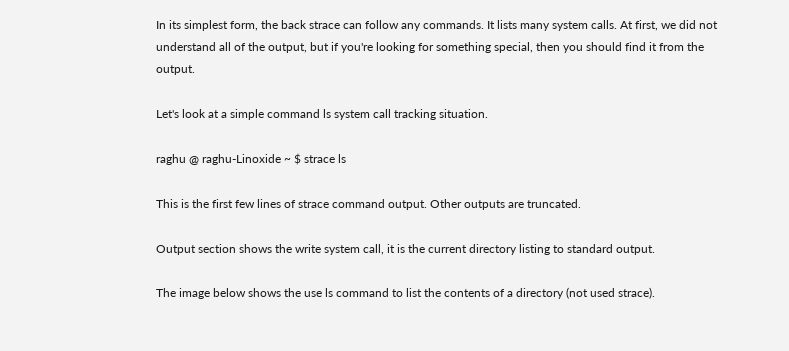In its simplest form, the back strace can follow any commands. It lists many system calls. At first, we did not understand all of the output, but if you're looking for something special, then you should find it from the output.

Let's look at a simple command ls system call tracking situation.

raghu @ raghu-Linoxide ~ $ strace ls

This is the first few lines of strace command output. Other outputs are truncated.

Output section shows the write system call, it is the current directory listing to standard output.

The image below shows the use ls command to list the contents of a directory (not used strace).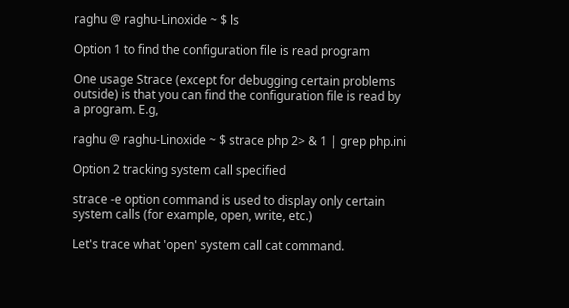raghu @ raghu-Linoxide ~ $ ls

Option 1 to find the configuration file is read program

One usage Strace (except for debugging certain problems outside) is that you can find the configuration file is read by a program. E.g,

raghu @ raghu-Linoxide ~ $ strace php 2> & 1 | grep php.ini

Option 2 tracking system call specified

strace -e option command is used to display only certain system calls (for example, open, write, etc.)

Let's trace what 'open' system call cat command.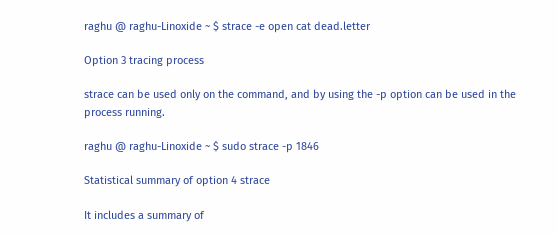raghu @ raghu-Linoxide ~ $ strace -e open cat dead.letter

Option 3 tracing process

strace can be used only on the command, and by using the -p option can be used in the process running.

raghu @ raghu-Linoxide ~ $ sudo strace -p 1846

Statistical summary of option 4 strace

It includes a summary of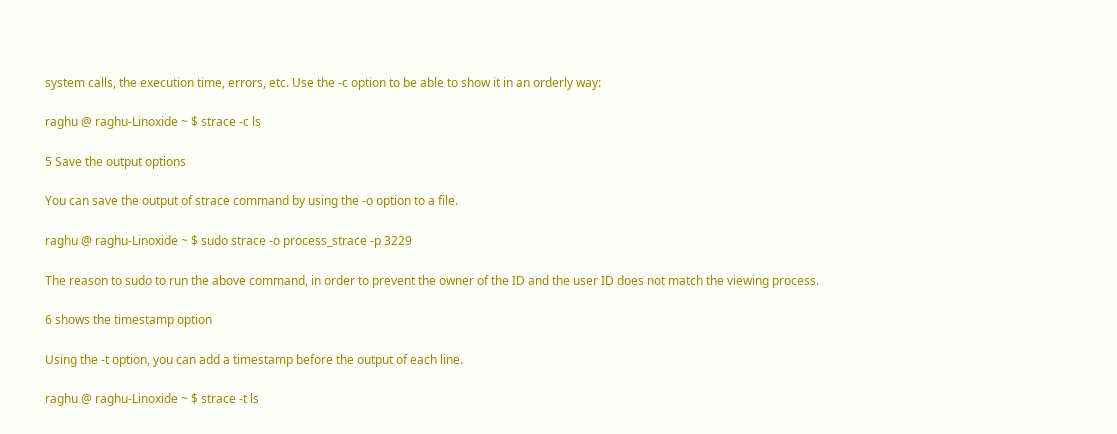system calls, the execution time, errors, etc. Use the -c option to be able to show it in an orderly way:

raghu @ raghu-Linoxide ~ $ strace -c ls

5 Save the output options

You can save the output of strace command by using the -o option to a file.

raghu @ raghu-Linoxide ~ $ sudo strace -o process_strace -p 3229

The reason to sudo to run the above command, in order to prevent the owner of the ID and the user ID does not match the viewing process.

6 shows the timestamp option

Using the -t option, you can add a timestamp before the output of each line.

raghu @ raghu-Linoxide ~ $ strace -t ls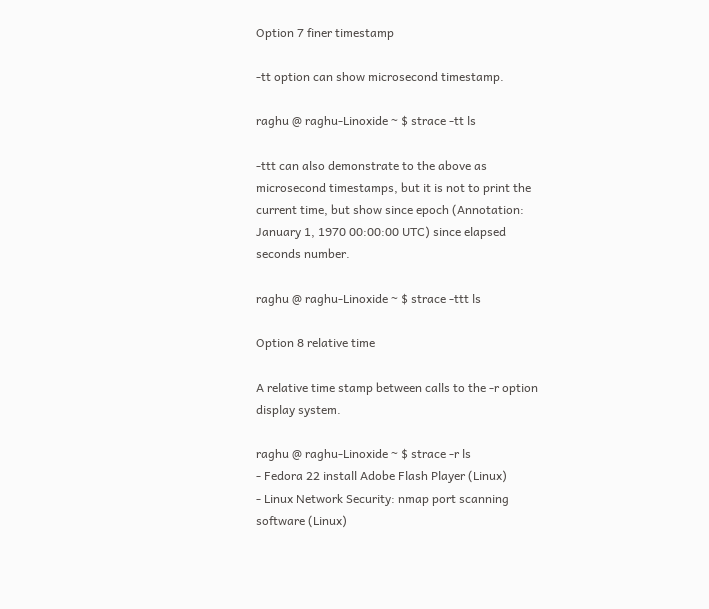Option 7 finer timestamp

-tt option can show microsecond timestamp.

raghu @ raghu-Linoxide ~ $ strace -tt ls

-ttt can also demonstrate to the above as microsecond timestamps, but it is not to print the current time, but show since epoch (Annotation: January 1, 1970 00:00:00 UTC) since elapsed seconds number.

raghu @ raghu-Linoxide ~ $ strace -ttt ls

Option 8 relative time

A relative time stamp between calls to the -r option display system.

raghu @ raghu-Linoxide ~ $ strace -r ls
- Fedora 22 install Adobe Flash Player (Linux)
- Linux Network Security: nmap port scanning software (Linux)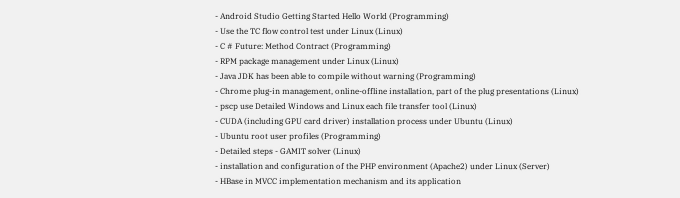- Android Studio Getting Started Hello World (Programming)
- Use the TC flow control test under Linux (Linux)
- C # Future: Method Contract (Programming)
- RPM package management under Linux (Linux)
- Java JDK has been able to compile without warning (Programming)
- Chrome plug-in management, online-offline installation, part of the plug presentations (Linux)
- pscp use Detailed Windows and Linux each file transfer tool (Linux)
- CUDA (including GPU card driver) installation process under Ubuntu (Linux)
- Ubuntu root user profiles (Programming)
- Detailed steps - GAMIT solver (Linux)
- installation and configuration of the PHP environment (Apache2) under Linux (Server)
- HBase in MVCC implementation mechanism and its application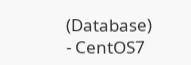(Database)
- CentOS7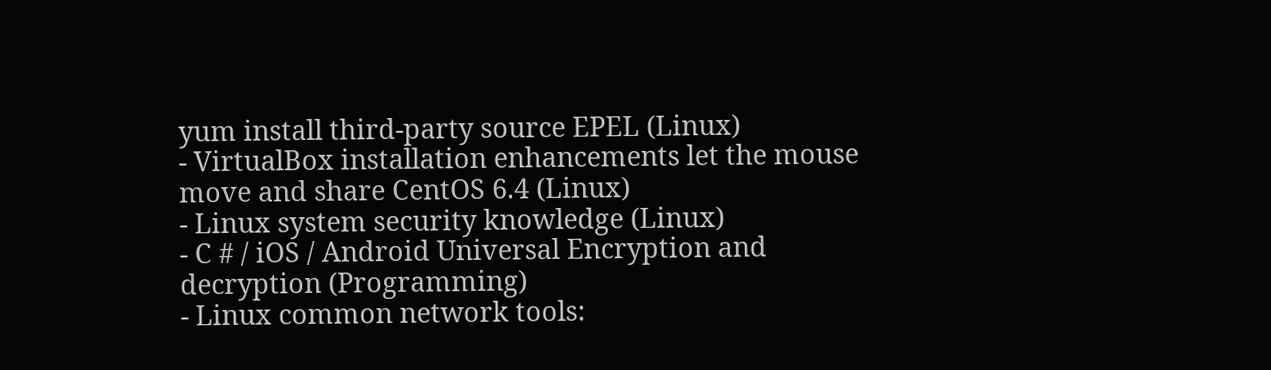yum install third-party source EPEL (Linux)
- VirtualBox installation enhancements let the mouse move and share CentOS 6.4 (Linux)
- Linux system security knowledge (Linux)
- C # / iOS / Android Universal Encryption and decryption (Programming)
- Linux common network tools: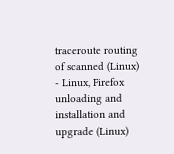traceroute routing of scanned (Linux)
- Linux, Firefox unloading and installation and upgrade (Linux)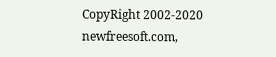CopyRight 2002-2020 newfreesoft.com,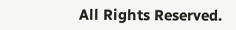All Rights Reserved.